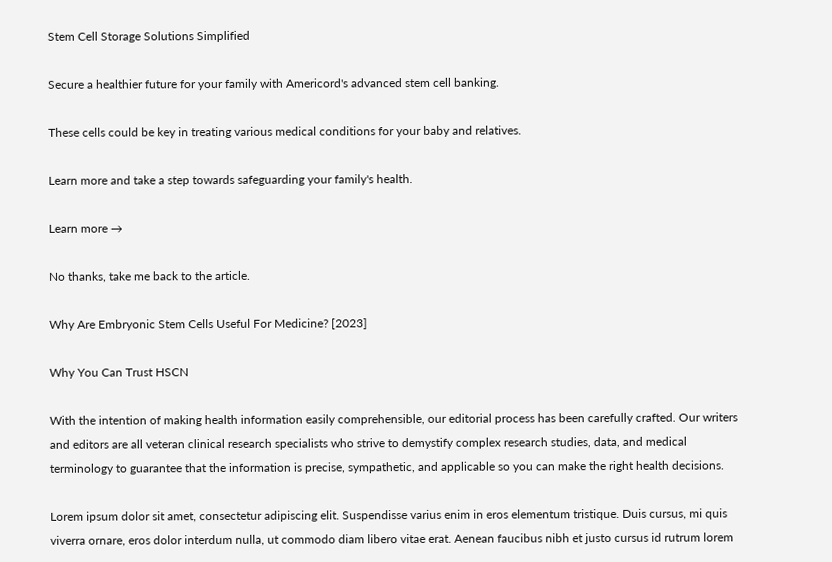Stem Cell Storage Solutions Simplified

Secure a healthier future for your family with Americord's advanced stem cell banking.

These cells could be key in treating various medical conditions for your baby and relatives.

Learn more and take a step towards safeguarding your family's health.

Learn more →

No thanks, take me back to the article.

Why Are Embryonic Stem Cells Useful For Medicine? [2023]

Why You Can Trust HSCN

With the intention of making health information easily comprehensible, our editorial process has been carefully crafted. Our writers and editors are all veteran clinical research specialists who strive to demystify complex research studies, data, and medical terminology to guarantee that the information is precise, sympathetic, and applicable so you can make the right health decisions.

Lorem ipsum dolor sit amet, consectetur adipiscing elit. Suspendisse varius enim in eros elementum tristique. Duis cursus, mi quis viverra ornare, eros dolor interdum nulla, ut commodo diam libero vitae erat. Aenean faucibus nibh et justo cursus id rutrum lorem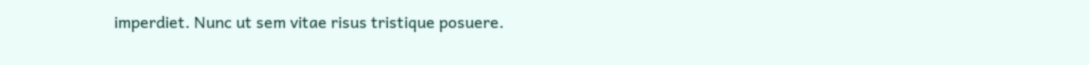imperdiet. Nunc ut sem vitae risus tristique posuere.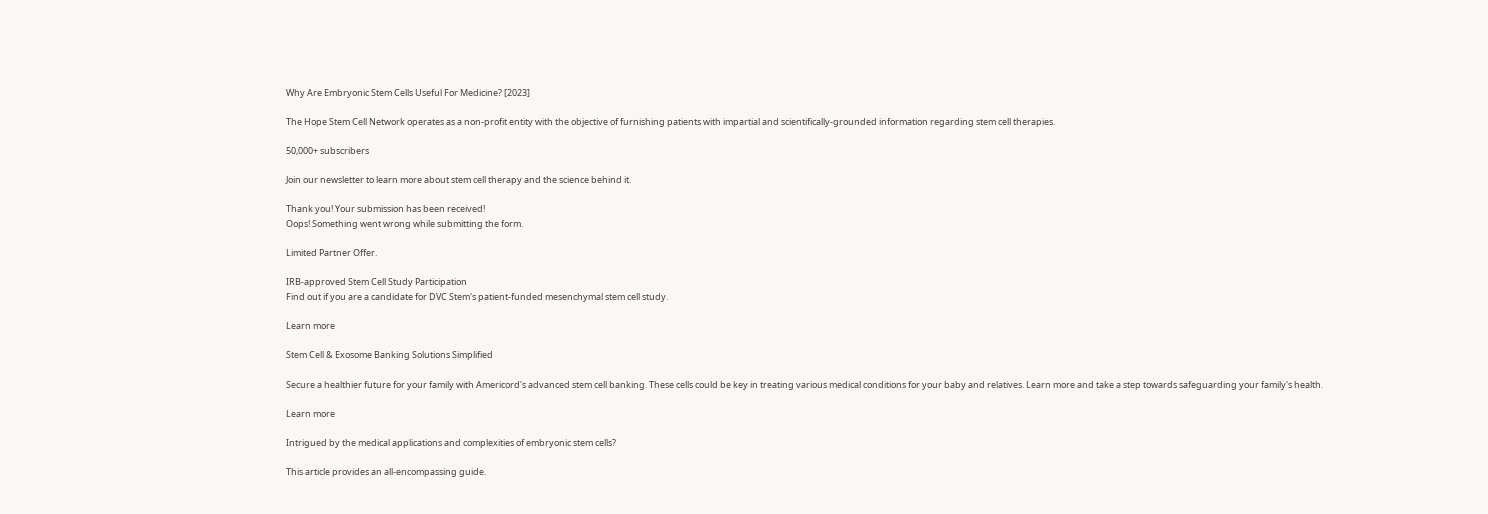Why Are Embryonic Stem Cells Useful For Medicine? [2023]

The Hope Stem Cell Network operates as a non-profit entity with the objective of furnishing patients with impartial and scientifically-grounded information regarding stem cell therapies.

50,000+ subscribers

Join our newsletter to learn more about stem cell therapy and the science behind it.

Thank you! Your submission has been received!
Oops! Something went wrong while submitting the form.

Limited Partner Offer.

IRB-approved Stem Cell Study Participation
Find out if you are a candidate for DVC Stem's patient-funded mesenchymal stem cell study.

Learn more

Stem Cell & Exosome Banking Solutions Simplified

Secure a healthier future for your family with Americord's advanced stem cell banking. These cells could be key in treating various medical conditions for your baby and relatives. Learn more and take a step towards safeguarding your family's health.

Learn more

Intrigued by the medical applications and complexities of embryonic stem cells?

This article provides an all-encompassing guide.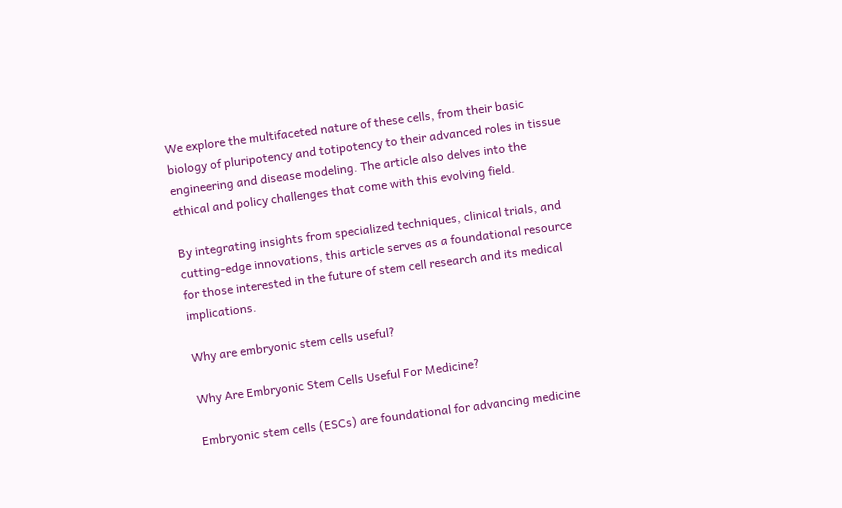We explore the multifaceted nature of these cells, from their basic biology of pluripotency and totipotency to their advanced roles in tissue engineering and disease modeling. The article also delves into the ethical and policy challenges that come with this evolving field.

By integrating insights from specialized techniques, clinical trials, and cutting-edge innovations, this article serves as a foundational resource for those interested in the future of stem cell research and its medical implications.

Why are embryonic stem cells useful?

Why Are Embryonic Stem Cells Useful For Medicine?

Embryonic stem cells (ESCs) are foundational for advancing medicine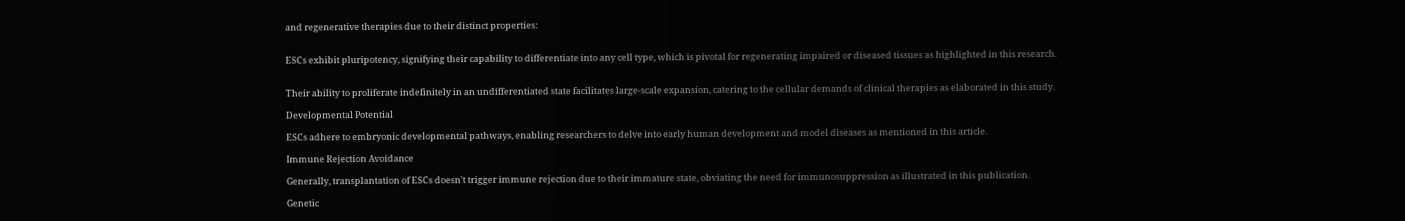and regenerative therapies due to their distinct properties:


ESCs exhibit pluripotency, signifying their capability to differentiate into any cell type, which is pivotal for regenerating impaired or diseased tissues as highlighted in this research.


Their ability to proliferate indefinitely in an undifferentiated state facilitates large-scale expansion, catering to the cellular demands of clinical therapies as elaborated in this study.

Developmental Potential

ESCs adhere to embryonic developmental pathways, enabling researchers to delve into early human development and model diseases as mentioned in this article.

Immune Rejection Avoidance

Generally, transplantation of ESCs doesn't trigger immune rejection due to their immature state, obviating the need for immunosuppression as illustrated in this publication.

Genetic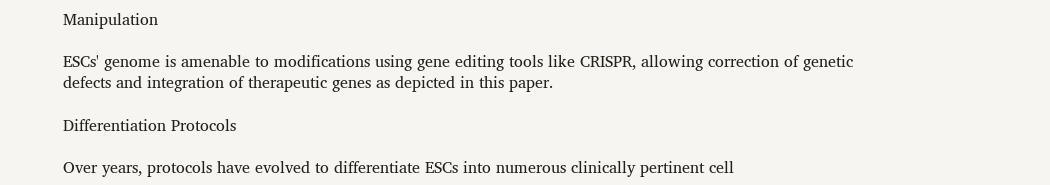Manipulation

ESCs' genome is amenable to modifications using gene editing tools like CRISPR, allowing correction of genetic defects and integration of therapeutic genes as depicted in this paper.

Differentiation Protocols

Over years, protocols have evolved to differentiate ESCs into numerous clinically pertinent cell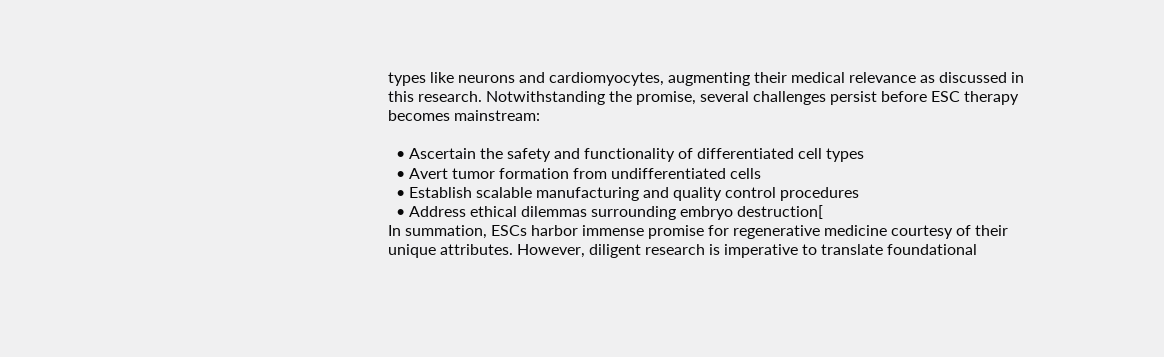types like neurons and cardiomyocytes, augmenting their medical relevance as discussed in this research. Notwithstanding the promise, several challenges persist before ESC therapy becomes mainstream:

  • Ascertain the safety and functionality of differentiated cell types
  • Avert tumor formation from undifferentiated cells
  • Establish scalable manufacturing and quality control procedures
  • Address ethical dilemmas surrounding embryo destruction[
In summation, ESCs harbor immense promise for regenerative medicine courtesy of their unique attributes. However, diligent research is imperative to translate foundational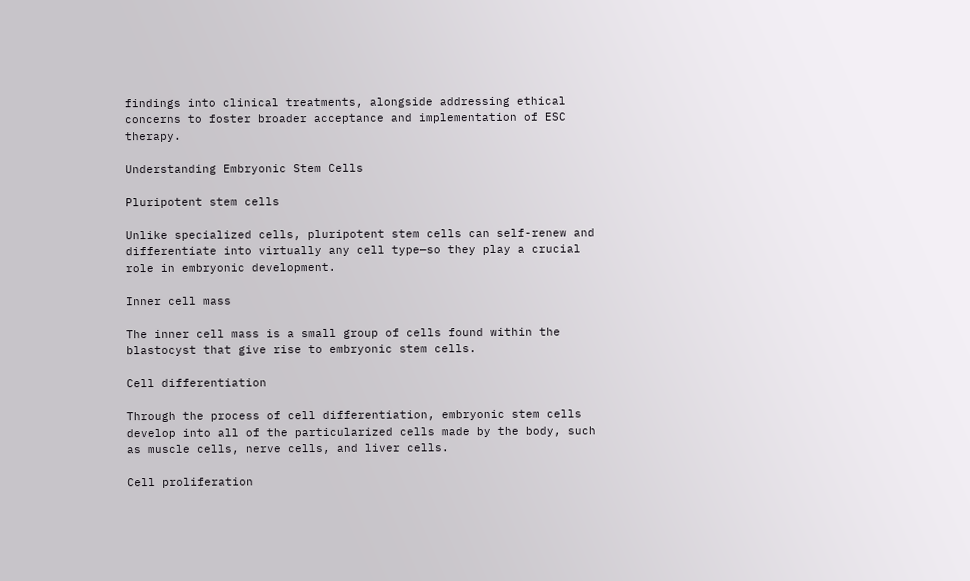findings into clinical treatments, alongside addressing ethical concerns to foster broader acceptance and implementation of ESC therapy.

Understanding Embryonic Stem Cells

Pluripotent stem cells

Unlike specialized cells, pluripotent stem cells can self-renew and differentiate into virtually any cell type—so they play a crucial role in embryonic development.

Inner cell mass

The inner cell mass is a small group of cells found within the blastocyst that give rise to embryonic stem cells.

Cell differentiation

Through the process of cell differentiation, embryonic stem cells develop into all of the particularized cells made by the body, such as muscle cells, nerve cells, and liver cells.

Cell proliferation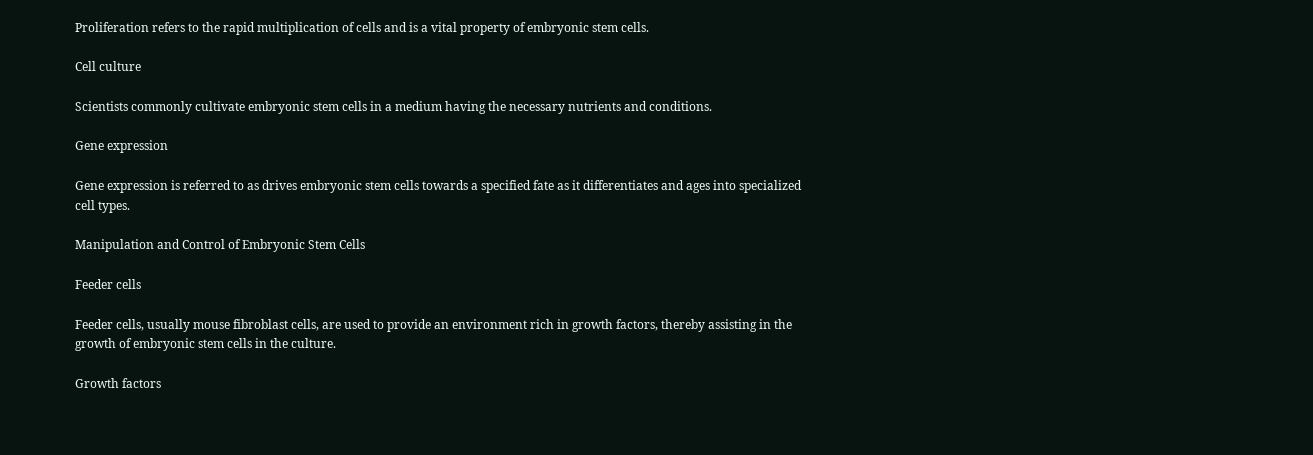Proliferation refers to the rapid multiplication of cells and is a vital property of embryonic stem cells.

Cell culture

Scientists commonly cultivate embryonic stem cells in a medium having the necessary nutrients and conditions.

Gene expression

Gene expression is referred to as drives embryonic stem cells towards a specified fate as it differentiates and ages into specialized cell types.

Manipulation and Control of Embryonic Stem Cells

Feeder cells

Feeder cells, usually mouse fibroblast cells, are used to provide an environment rich in growth factors, thereby assisting in the growth of embryonic stem cells in the culture.

Growth factors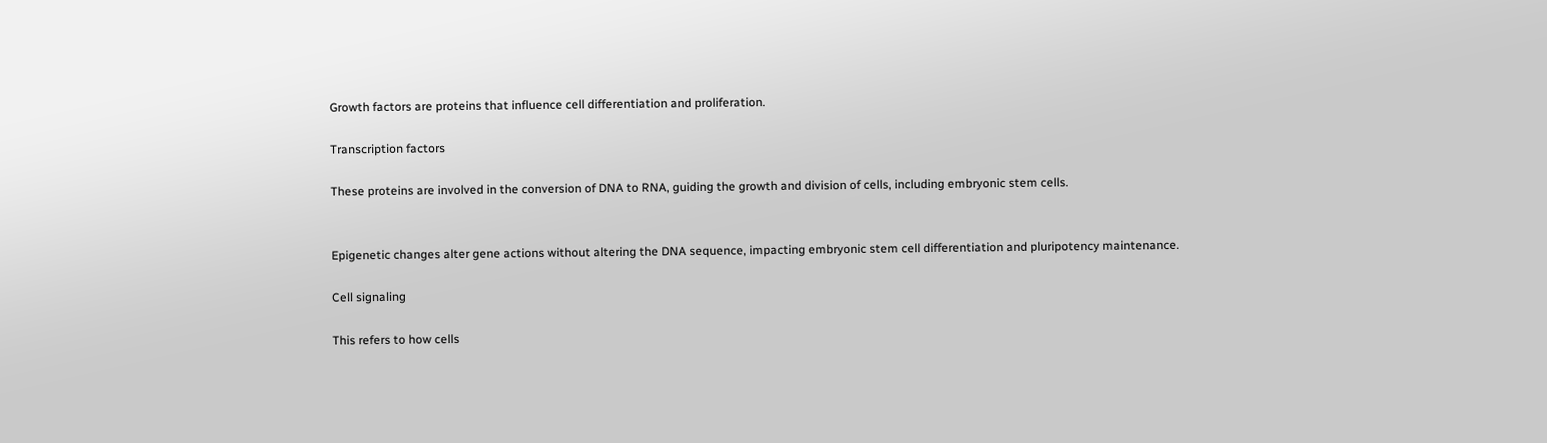Growth factors are proteins that influence cell differentiation and proliferation.

Transcription factors

These proteins are involved in the conversion of DNA to RNA, guiding the growth and division of cells, including embryonic stem cells.


Epigenetic changes alter gene actions without altering the DNA sequence, impacting embryonic stem cell differentiation and pluripotency maintenance.

Cell signaling

This refers to how cells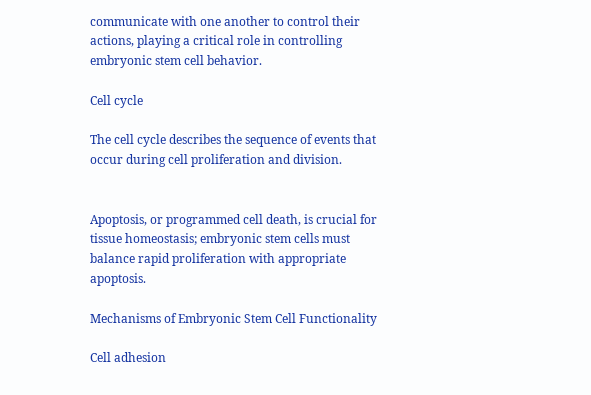communicate with one another to control their actions, playing a critical role in controlling embryonic stem cell behavior.

Cell cycle

The cell cycle describes the sequence of events that occur during cell proliferation and division.


Apoptosis, or programmed cell death, is crucial for tissue homeostasis; embryonic stem cells must balance rapid proliferation with appropriate apoptosis.

Mechanisms of Embryonic Stem Cell Functionality

Cell adhesion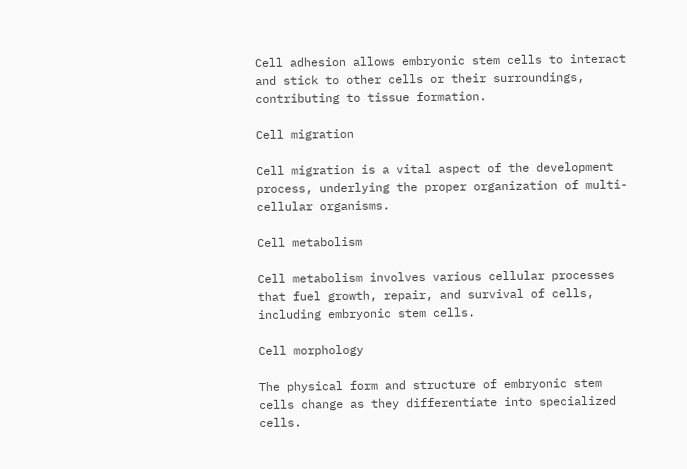Cell adhesion allows embryonic stem cells to interact and stick to other cells or their surroundings, contributing to tissue formation.

Cell migration

Cell migration is a vital aspect of the development process, underlying the proper organization of multi-cellular organisms.

Cell metabolism

Cell metabolism involves various cellular processes that fuel growth, repair, and survival of cells, including embryonic stem cells.

Cell morphology

The physical form and structure of embryonic stem cells change as they differentiate into specialized cells.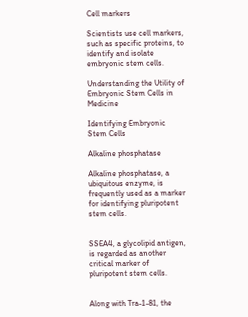Cell markers

Scientists use cell markers, such as specific proteins, to identify and isolate embryonic stem cells.

Understanding the Utility of Embryonic Stem Cells in Medicine

Identifying Embryonic Stem Cells

Alkaline phosphatase

Alkaline phosphatase, a ubiquitous enzyme, is frequently used as a marker for identifying pluripotent stem cells.


SSEA4, a glycolipid antigen, is regarded as another critical marker of pluripotent stem cells.


Along with Tra-1-81, the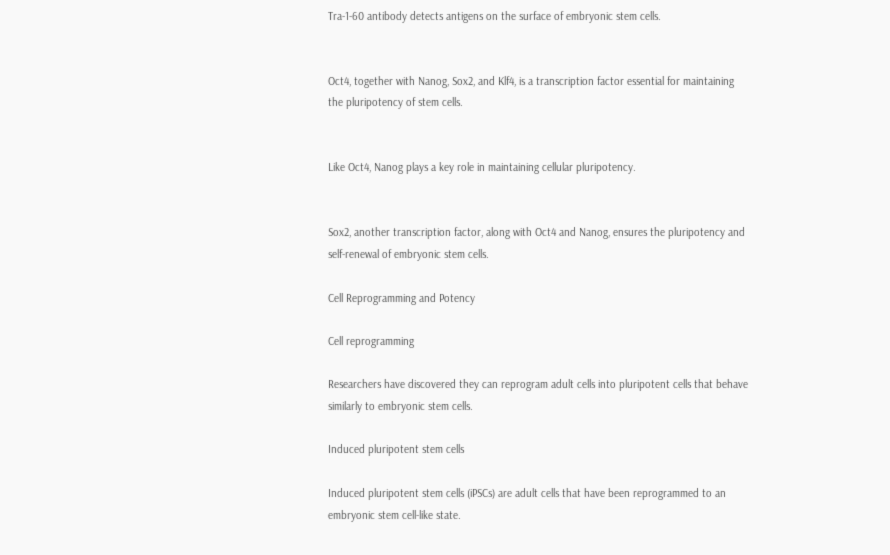Tra-1-60 antibody detects antigens on the surface of embryonic stem cells.


Oct4, together with Nanog, Sox2, and Klf4, is a transcription factor essential for maintaining the pluripotency of stem cells.


Like Oct4, Nanog plays a key role in maintaining cellular pluripotency.


Sox2, another transcription factor, along with Oct4 and Nanog, ensures the pluripotency and self-renewal of embryonic stem cells.

Cell Reprogramming and Potency

Cell reprogramming

Researchers have discovered they can reprogram adult cells into pluripotent cells that behave similarly to embryonic stem cells.

Induced pluripotent stem cells

Induced pluripotent stem cells (iPSCs) are adult cells that have been reprogrammed to an embryonic stem cell-like state.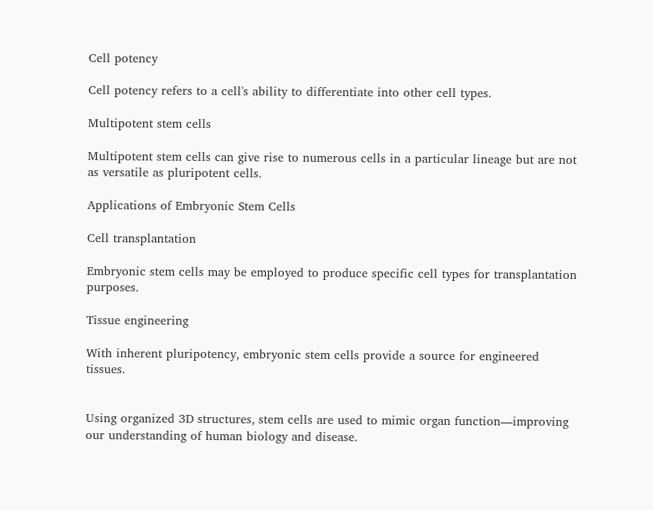Cell potency

Cell potency refers to a cell's ability to differentiate into other cell types.

Multipotent stem cells

Multipotent stem cells can give rise to numerous cells in a particular lineage but are not as versatile as pluripotent cells.

Applications of Embryonic Stem Cells

Cell transplantation

Embryonic stem cells may be employed to produce specific cell types for transplantation purposes.

Tissue engineering

With inherent pluripotency, embryonic stem cells provide a source for engineered tissues.


Using organized 3D structures, stem cells are used to mimic organ function—improving our understanding of human biology and disease.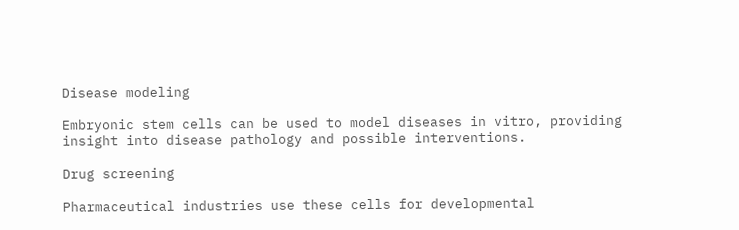Disease modeling

Embryonic stem cells can be used to model diseases in vitro, providing insight into disease pathology and possible interventions.

Drug screening

Pharmaceutical industries use these cells for developmental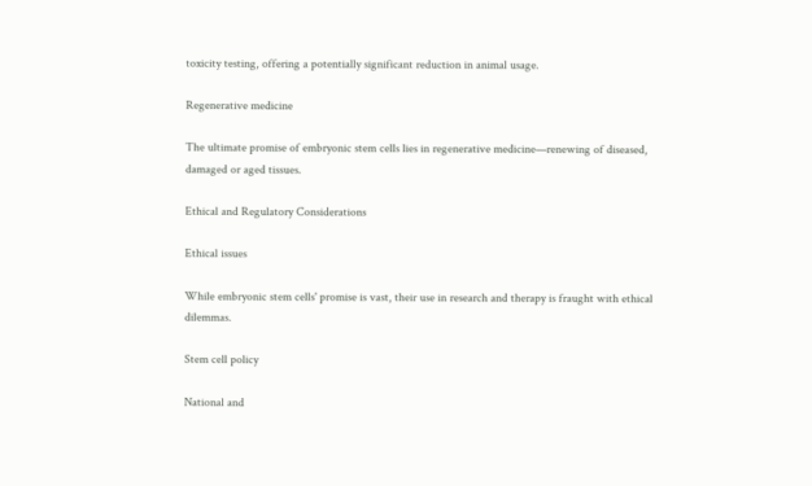toxicity testing, offering a potentially significant reduction in animal usage.

Regenerative medicine

The ultimate promise of embryonic stem cells lies in regenerative medicine—renewing of diseased, damaged or aged tissues.

Ethical and Regulatory Considerations

Ethical issues

While embryonic stem cells' promise is vast, their use in research and therapy is fraught with ethical dilemmas.

Stem cell policy

National and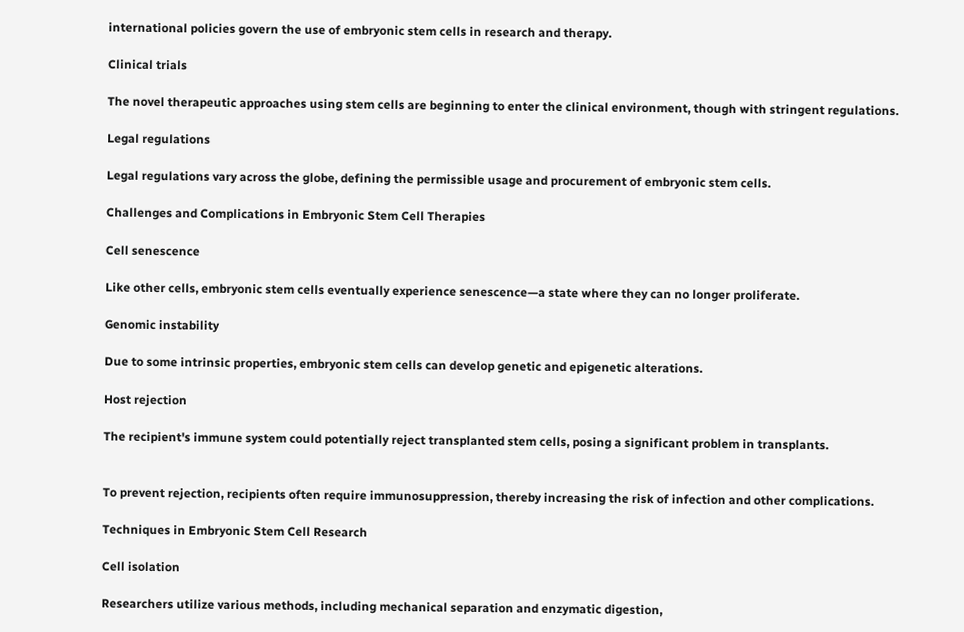international policies govern the use of embryonic stem cells in research and therapy.

Clinical trials

The novel therapeutic approaches using stem cells are beginning to enter the clinical environment, though with stringent regulations.

Legal regulations

Legal regulations vary across the globe, defining the permissible usage and procurement of embryonic stem cells.

Challenges and Complications in Embryonic Stem Cell Therapies

Cell senescence

Like other cells, embryonic stem cells eventually experience senescence—a state where they can no longer proliferate.

Genomic instability

Due to some intrinsic properties, embryonic stem cells can develop genetic and epigenetic alterations.

Host rejection

The recipient's immune system could potentially reject transplanted stem cells, posing a significant problem in transplants.


To prevent rejection, recipients often require immunosuppression, thereby increasing the risk of infection and other complications.

Techniques in Embryonic Stem Cell Research

Cell isolation

Researchers utilize various methods, including mechanical separation and enzymatic digestion,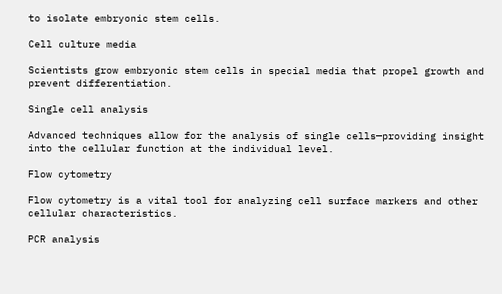to isolate embryonic stem cells.

Cell culture media

Scientists grow embryonic stem cells in special media that propel growth and prevent differentiation.

Single cell analysis

Advanced techniques allow for the analysis of single cells—providing insight into the cellular function at the individual level.

Flow cytometry

Flow cytometry is a vital tool for analyzing cell surface markers and other cellular characteristics.

PCR analysis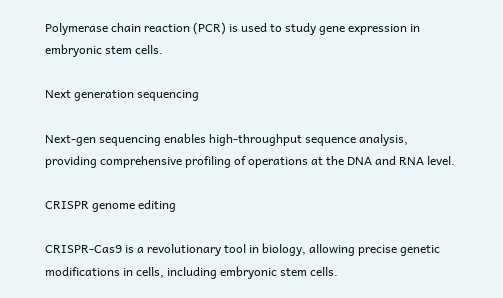Polymerase chain reaction (PCR) is used to study gene expression in embryonic stem cells.

Next generation sequencing

Next-gen sequencing enables high-throughput sequence analysis, providing comprehensive profiling of operations at the DNA and RNA level.

CRISPR genome editing

CRISPR-Cas9 is a revolutionary tool in biology, allowing precise genetic modifications in cells, including embryonic stem cells.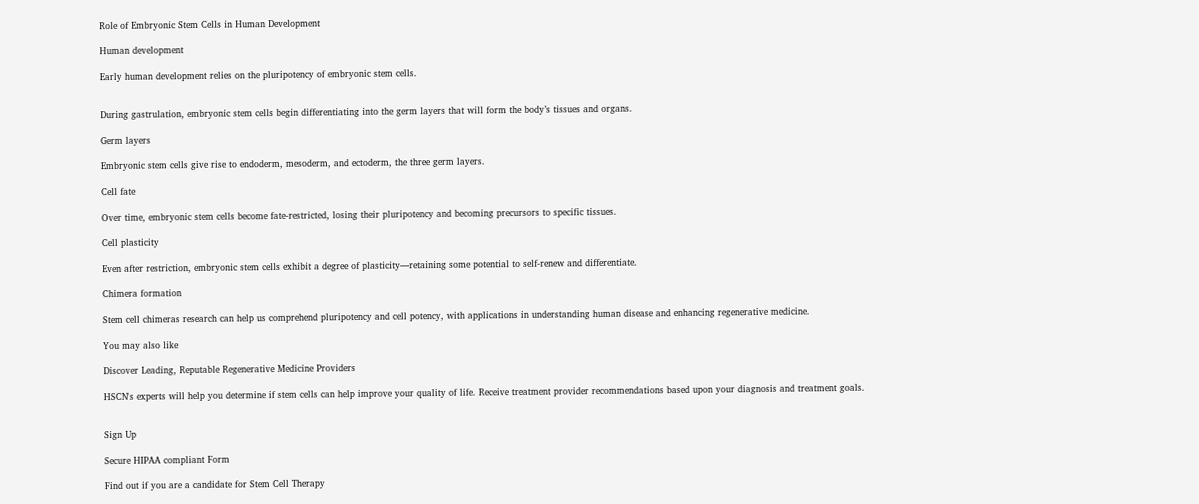Role of Embryonic Stem Cells in Human Development

Human development

Early human development relies on the pluripotency of embryonic stem cells.


During gastrulation, embryonic stem cells begin differentiating into the germ layers that will form the body’s tissues and organs.

Germ layers

Embryonic stem cells give rise to endoderm, mesoderm, and ectoderm, the three germ layers.

Cell fate

Over time, embryonic stem cells become fate-restricted, losing their pluripotency and becoming precursors to specific tissues.

Cell plasticity

Even after restriction, embryonic stem cells exhibit a degree of plasticity—retaining some potential to self-renew and differentiate.

Chimera formation

Stem cell chimeras research can help us comprehend pluripotency and cell potency, with applications in understanding human disease and enhancing regenerative medicine.

You may also like

Discover Leading, Reputable Regenerative Medicine Providers

HSCN's experts will help you determine if stem cells can help improve your quality of life. Receive treatment provider recommendations based upon your diagnosis and treatment goals.


Sign Up

Secure HIPAA compliant Form

Find out if you are a candidate for Stem Cell Therapy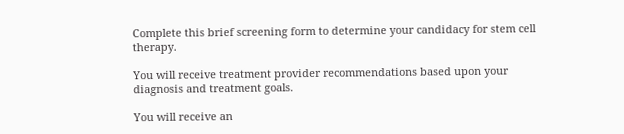Complete this brief screening form to determine your candidacy for stem cell therapy.

You will receive treatment provider recommendations based upon your diagnosis and treatment goals.

You will receive an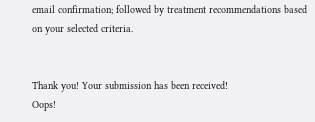email confirmation; followed by treatment recommendations based on your selected criteria.


Thank you! Your submission has been received!
Oops!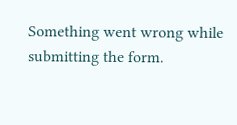Something went wrong while submitting the form.